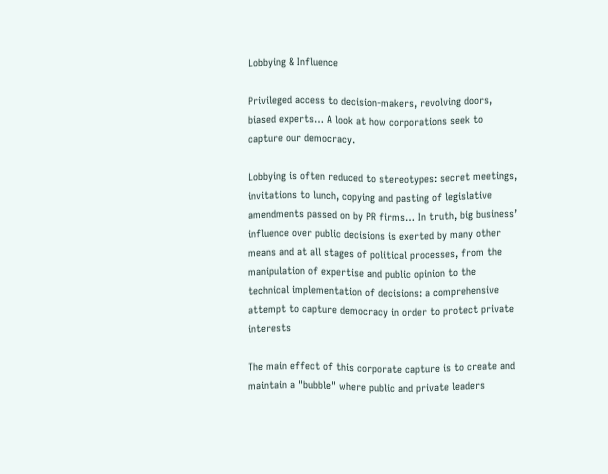Lobbying & Influence

Privileged access to decision-makers, revolving doors, biased experts… A look at how corporations seek to capture our democracy.

Lobbying is often reduced to stereotypes: secret meetings, invitations to lunch, copying and pasting of legislative amendments passed on by PR firms… In truth, big business’ influence over public decisions is exerted by many other means and at all stages of political processes, from the manipulation of expertise and public opinion to the technical implementation of decisions: a comprehensive attempt to capture democracy in order to protect private interests

The main effect of this corporate capture is to create and maintain a "bubble" where public and private leaders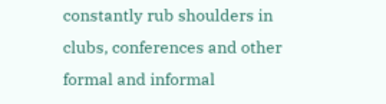constantly rub shoulders in clubs, conferences and other formal and informal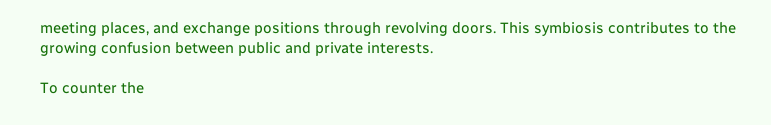meeting places, and exchange positions through revolving doors. This symbiosis contributes to the growing confusion between public and private interests.

To counter the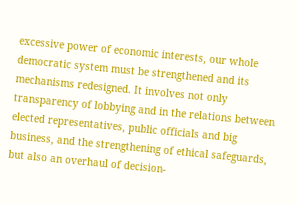excessive power of economic interests, our whole democratic system must be strengthened and its mechanisms redesigned. It involves not only transparency of lobbying and in the relations between elected representatives, public officials and big business, and the strengthening of ethical safeguards, but also an overhaul of decision-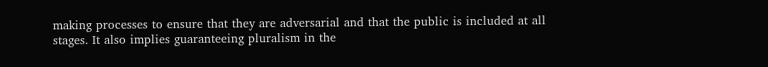making processes to ensure that they are adversarial and that the public is included at all stages. It also implies guaranteeing pluralism in the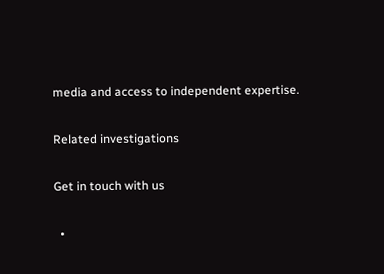media and access to independent expertise.

Related investigations

Get in touch with us

  •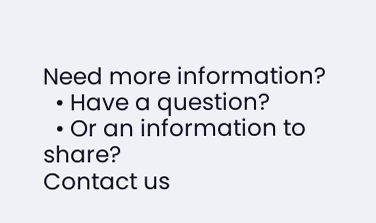Need more information?
  • Have a question?
  • Or an information to share?
Contact us